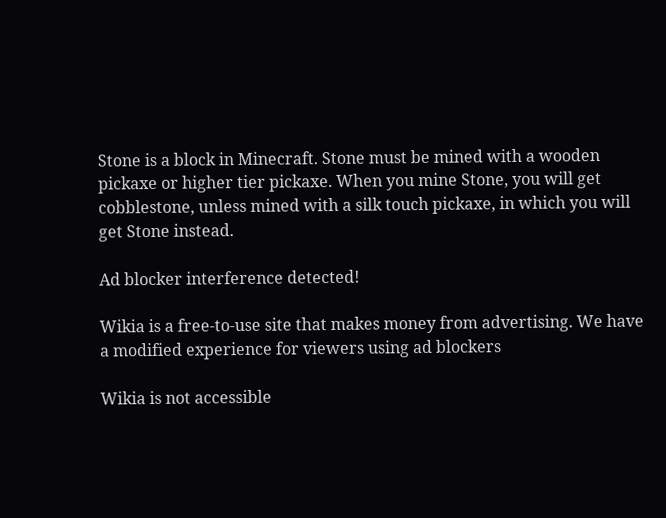Stone is a block in Minecraft. Stone must be mined with a wooden pickaxe or higher tier pickaxe. When you mine Stone, you will get cobblestone, unless mined with a silk touch pickaxe, in which you will get Stone instead.

Ad blocker interference detected!

Wikia is a free-to-use site that makes money from advertising. We have a modified experience for viewers using ad blockers

Wikia is not accessible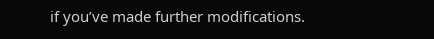if you’ve made further modifications.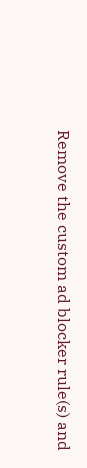Remove the custom ad blocker rule(s) and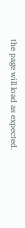the page will load as expected.